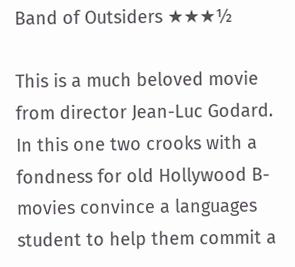Band of Outsiders ★★★½

This is a much beloved movie from director Jean-Luc Godard. In this one two crooks with a fondness for old Hollywood B-movies convince a languages student to help them commit a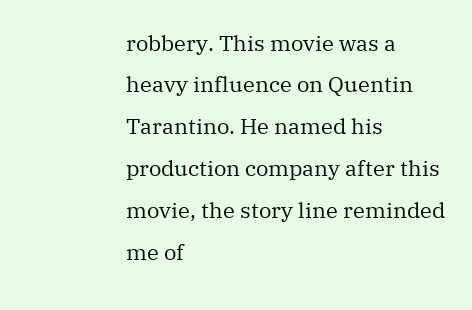robbery. This movie was a heavy influence on Quentin Tarantino. He named his production company after this movie, the story line reminded me of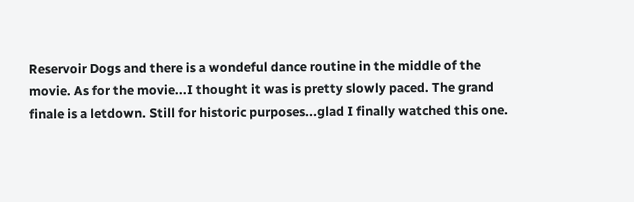Reservoir Dogs and there is a wondeful dance routine in the middle of the movie. As for the movie...I thought it was is pretty slowly paced. The grand finale is a letdown. Still for historic purposes...glad I finally watched this one.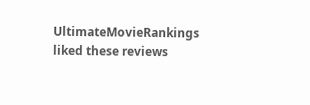UltimateMovieRankings liked these reviews